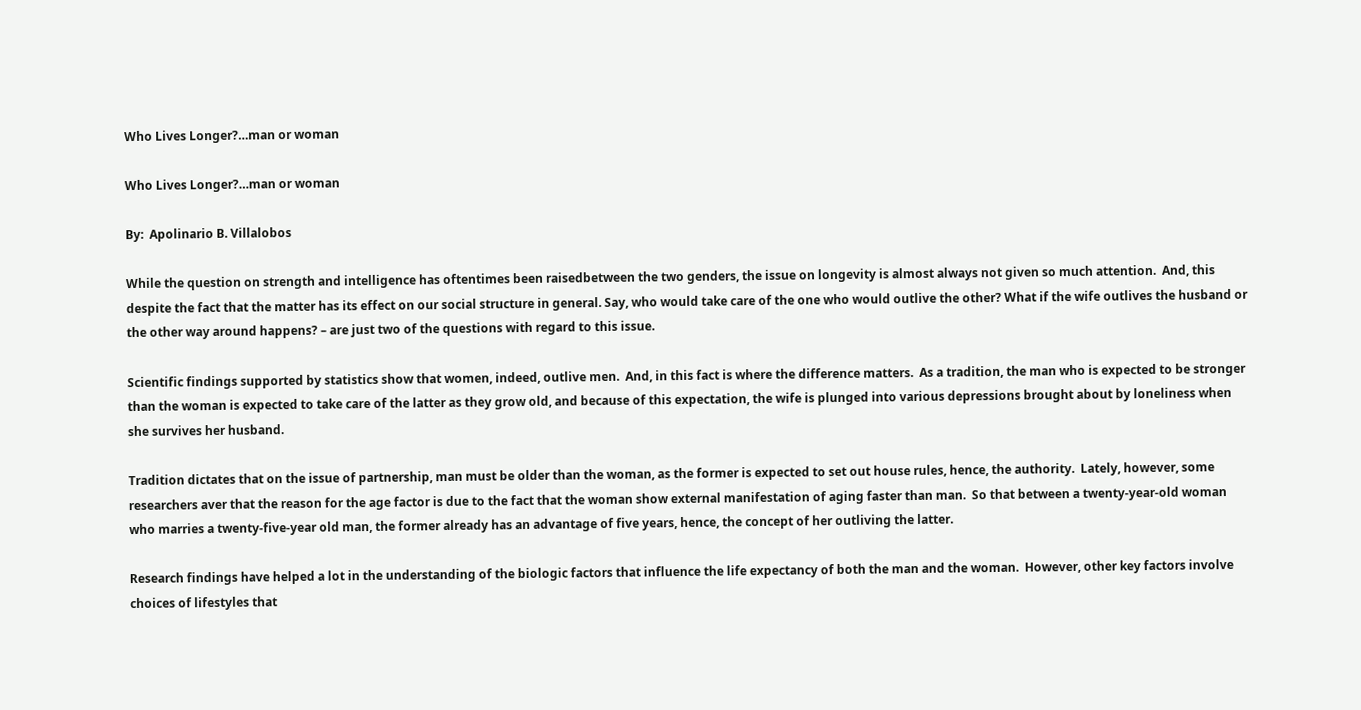Who Lives Longer?…man or woman

Who Lives Longer?…man or woman

By:  Apolinario B. Villalobos

While the question on strength and intelligence has oftentimes been raisedbetween the two genders, the issue on longevity is almost always not given so much attention.  And, this despite the fact that the matter has its effect on our social structure in general. Say, who would take care of the one who would outlive the other? What if the wife outlives the husband or the other way around happens? – are just two of the questions with regard to this issue.

Scientific findings supported by statistics show that women, indeed, outlive men.  And, in this fact is where the difference matters.  As a tradition, the man who is expected to be stronger than the woman is expected to take care of the latter as they grow old, and because of this expectation, the wife is plunged into various depressions brought about by loneliness when she survives her husband.

Tradition dictates that on the issue of partnership, man must be older than the woman, as the former is expected to set out house rules, hence, the authority.  Lately, however, some researchers aver that the reason for the age factor is due to the fact that the woman show external manifestation of aging faster than man.  So that between a twenty-year-old woman who marries a twenty-five-year old man, the former already has an advantage of five years, hence, the concept of her outliving the latter.

Research findings have helped a lot in the understanding of the biologic factors that influence the life expectancy of both the man and the woman.  However, other key factors involve choices of lifestyles that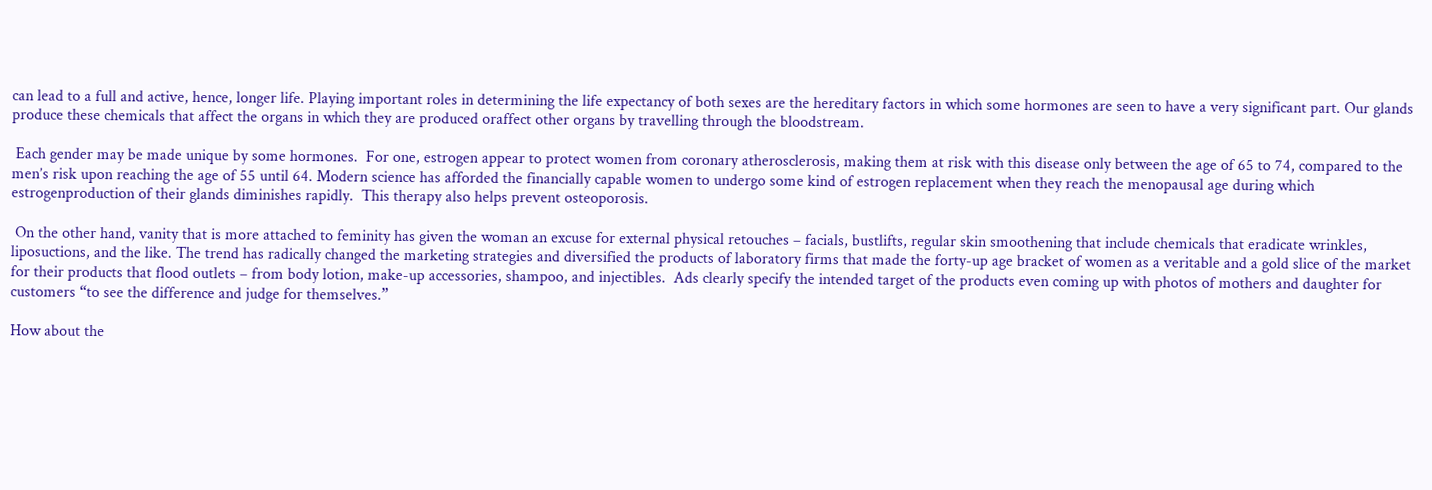can lead to a full and active, hence, longer life. Playing important roles in determining the life expectancy of both sexes are the hereditary factors in which some hormones are seen to have a very significant part. Our glands produce these chemicals that affect the organs in which they are produced oraffect other organs by travelling through the bloodstream.

 Each gender may be made unique by some hormones.  For one, estrogen appear to protect women from coronary atherosclerosis, making them at risk with this disease only between the age of 65 to 74, compared to the men’s risk upon reaching the age of 55 until 64. Modern science has afforded the financially capable women to undergo some kind of estrogen replacement when they reach the menopausal age during which estrogenproduction of their glands diminishes rapidly.  This therapy also helps prevent osteoporosis.

 On the other hand, vanity that is more attached to feminity has given the woman an excuse for external physical retouches – facials, bustlifts, regular skin smoothening that include chemicals that eradicate wrinkles, liposuctions, and the like. The trend has radically changed the marketing strategies and diversified the products of laboratory firms that made the forty-up age bracket of women as a veritable and a gold slice of the market for their products that flood outlets – from body lotion, make-up accessories, shampoo, and injectibles.  Ads clearly specify the intended target of the products even coming up with photos of mothers and daughter for customers “to see the difference and judge for themselves.”

How about the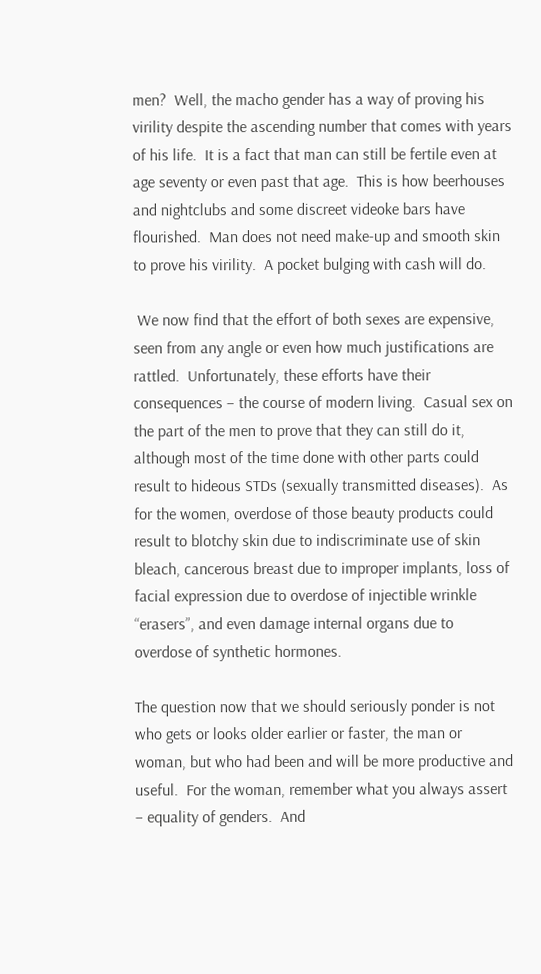men?  Well, the macho gender has a way of proving his virility despite the ascending number that comes with years of his life.  It is a fact that man can still be fertile even at age seventy or even past that age.  This is how beerhouses and nightclubs and some discreet videoke bars have flourished.  Man does not need make-up and smooth skin to prove his virility.  A pocket bulging with cash will do.

 We now find that the effort of both sexes are expensive, seen from any angle or even how much justifications are rattled.  Unfortunately, these efforts have their consequences – the course of modern living.  Casual sex on the part of the men to prove that they can still do it, although most of the time done with other parts could result to hideous STDs (sexually transmitted diseases).  As for the women, overdose of those beauty products could result to blotchy skin due to indiscriminate use of skin bleach, cancerous breast due to improper implants, loss of facial expression due to overdose of injectible wrinkle “erasers”, and even damage internal organs due to overdose of synthetic hormones.

The question now that we should seriously ponder is not who gets or looks older earlier or faster, the man or woman, but who had been and will be more productive and useful.  For the woman, remember what you always assert – equality of genders.  And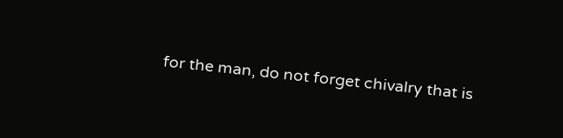for the man, do not forget chivalry that is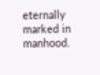eternally marked in manhood.